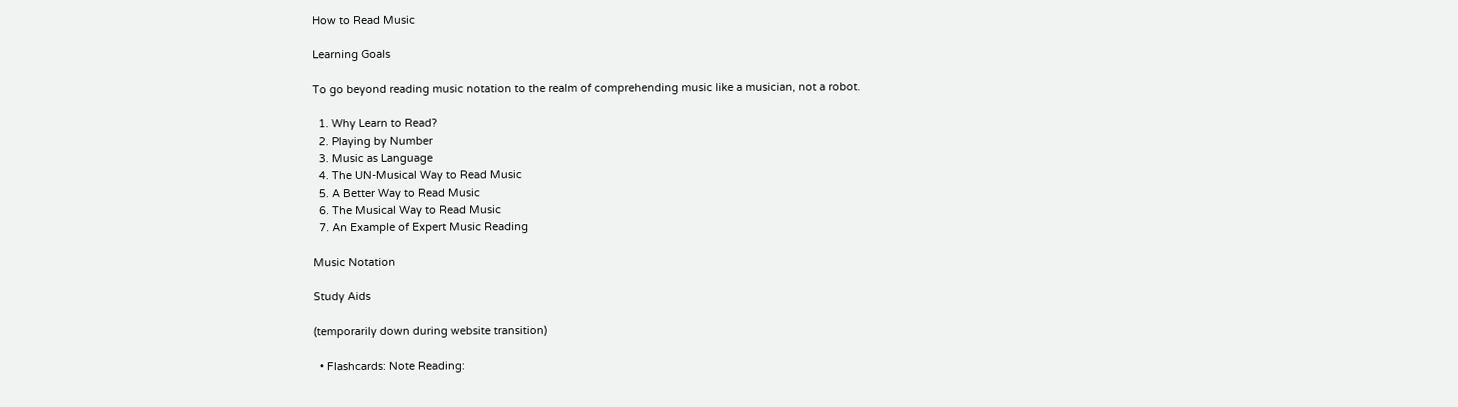How to Read Music

Learning Goals

To go beyond reading music notation to the realm of comprehending music like a musician, not a robot.

  1. Why Learn to Read?
  2. Playing by Number
  3. Music as Language
  4. The UN-Musical Way to Read Music
  5. A Better Way to Read Music
  6. The Musical Way to Read Music
  7. An Example of Expert Music Reading

Music Notation

Study Aids

(temporarily down during website transition)

  • Flashcards: Note Reading: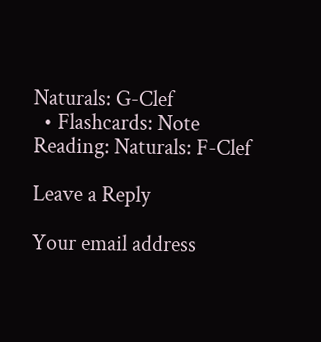Naturals: G-Clef
  • Flashcards: Note Reading: Naturals: F-Clef

Leave a Reply

Your email address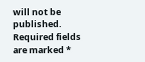will not be published. Required fields are marked *